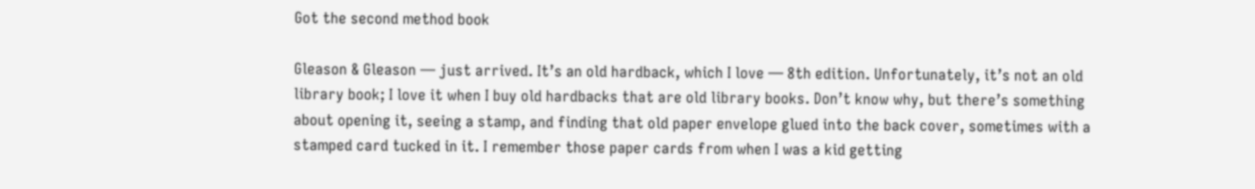Got the second method book

Gleason & Gleason — just arrived. It’s an old hardback, which I love — 8th edition. Unfortunately, it’s not an old library book; I love it when I buy old hardbacks that are old library books. Don’t know why, but there’s something about opening it, seeing a stamp, and finding that old paper envelope glued into the back cover, sometimes with a stamped card tucked in it. I remember those paper cards from when I was a kid getting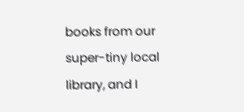books from our super-tiny local library, and I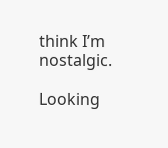think I’m nostalgic.

Looking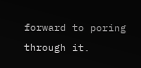forward to poring through it.